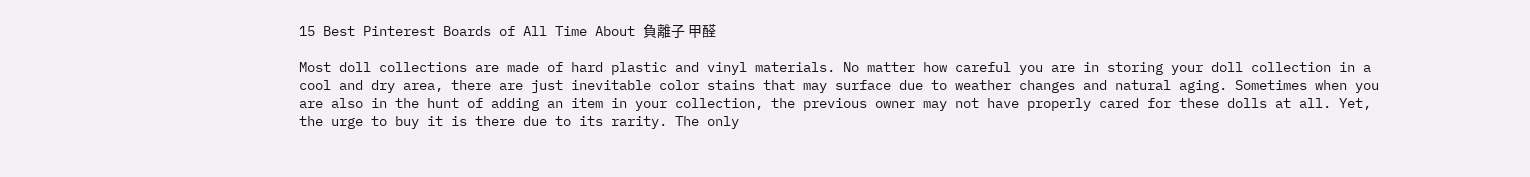15 Best Pinterest Boards of All Time About 負離子 甲醛

Most doll collections are made of hard plastic and vinyl materials. No matter how careful you are in storing your doll collection in a cool and dry area, there are just inevitable color stains that may surface due to weather changes and natural aging. Sometimes when you are also in the hunt of adding an item in your collection, the previous owner may not have properly cared for these dolls at all. Yet, the urge to buy it is there due to its rarity. The only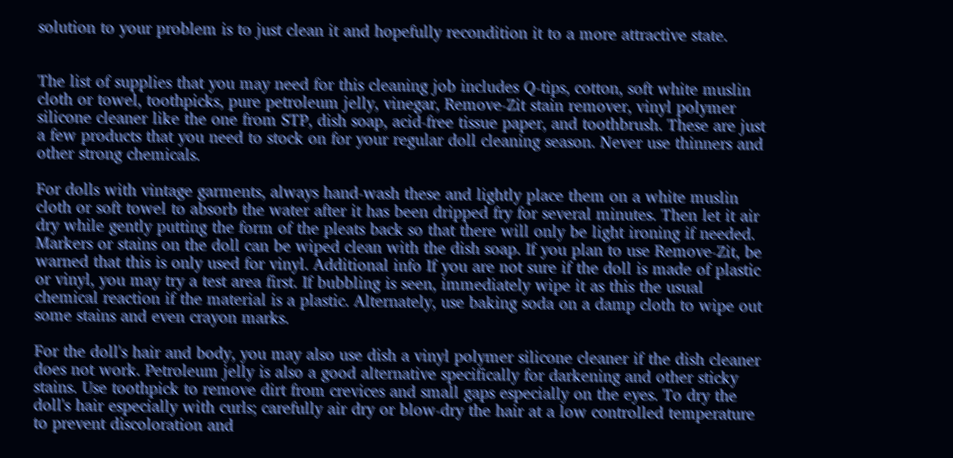solution to your problem is to just clean it and hopefully recondition it to a more attractive state.


The list of supplies that you may need for this cleaning job includes Q-tips, cotton, soft white muslin cloth or towel, toothpicks, pure petroleum jelly, vinegar, Remove-Zit stain remover, vinyl polymer silicone cleaner like the one from STP, dish soap, acid-free tissue paper, and toothbrush. These are just a few products that you need to stock on for your regular doll cleaning season. Never use thinners and other strong chemicals.

For dolls with vintage garments, always hand-wash these and lightly place them on a white muslin cloth or soft towel to absorb the water after it has been dripped fry for several minutes. Then let it air dry while gently putting the form of the pleats back so that there will only be light ironing if needed. Markers or stains on the doll can be wiped clean with the dish soap. If you plan to use Remove-Zit, be warned that this is only used for vinyl. Additional info If you are not sure if the doll is made of plastic or vinyl, you may try a test area first. If bubbling is seen, immediately wipe it as this the usual chemical reaction if the material is a plastic. Alternately, use baking soda on a damp cloth to wipe out some stains and even crayon marks.

For the doll's hair and body, you may also use dish a vinyl polymer silicone cleaner if the dish cleaner does not work. Petroleum jelly is also a good alternative specifically for darkening and other sticky stains. Use toothpick to remove dirt from crevices and small gaps especially on the eyes. To dry the doll's hair especially with curls; carefully air dry or blow-dry the hair at a low controlled temperature to prevent discoloration and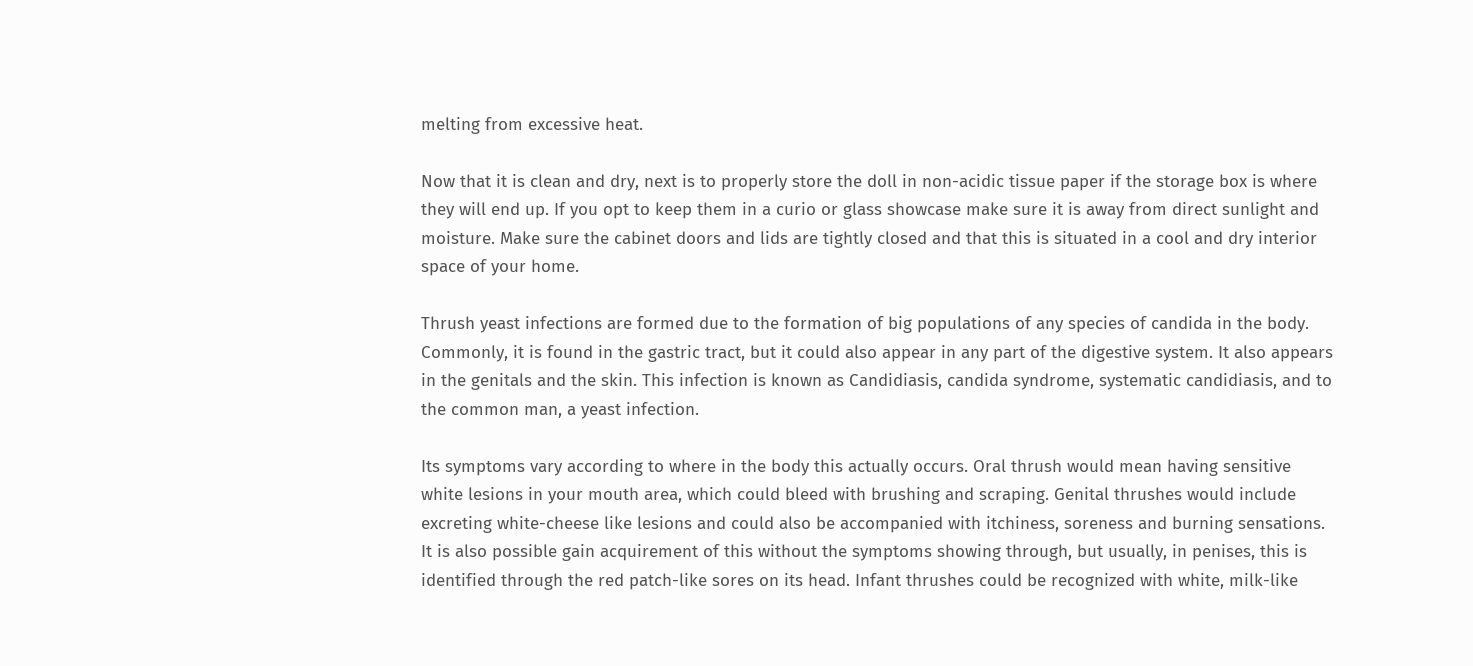melting from excessive heat.

Now that it is clean and dry, next is to properly store the doll in non-acidic tissue paper if the storage box is where they will end up. If you opt to keep them in a curio or glass showcase make sure it is away from direct sunlight and moisture. Make sure the cabinet doors and lids are tightly closed and that this is situated in a cool and dry interior space of your home.

Thrush yeast infections are formed due to the formation of big populations of any species of candida in the body. Commonly, it is found in the gastric tract, but it could also appear in any part of the digestive system. It also appears in the genitals and the skin. This infection is known as Candidiasis, candida syndrome, systematic candidiasis, and to the common man, a yeast infection.

Its symptoms vary according to where in the body this actually occurs. Oral thrush would mean having sensitive white lesions in your mouth area, which could bleed with brushing and scraping. Genital thrushes would include excreting white-cheese like lesions and could also be accompanied with itchiness, soreness and burning sensations. It is also possible gain acquirement of this without the symptoms showing through, but usually, in penises, this is identified through the red patch-like sores on its head. Infant thrushes could be recognized with white, milk-like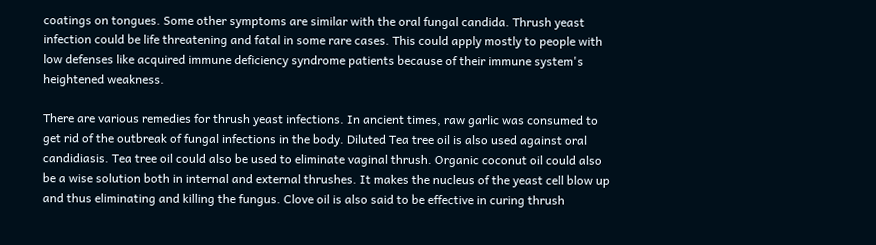coatings on tongues. Some other symptoms are similar with the oral fungal candida. Thrush yeast infection could be life threatening and fatal in some rare cases. This could apply mostly to people with low defenses like acquired immune deficiency syndrome patients because of their immune system's heightened weakness.

There are various remedies for thrush yeast infections. In ancient times, raw garlic was consumed to get rid of the outbreak of fungal infections in the body. Diluted Tea tree oil is also used against oral candidiasis. Tea tree oil could also be used to eliminate vaginal thrush. Organic coconut oil could also be a wise solution both in internal and external thrushes. It makes the nucleus of the yeast cell blow up and thus eliminating and killing the fungus. Clove oil is also said to be effective in curing thrush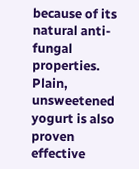because of its natural anti-fungal properties. Plain, unsweetened yogurt is also proven effective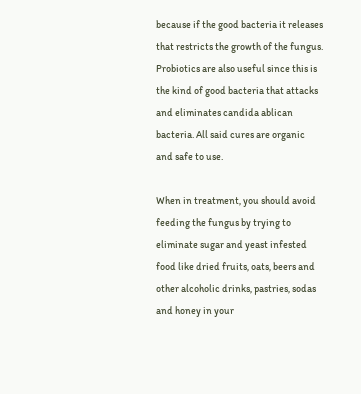because if the good bacteria it releases that restricts the growth of the fungus. Probiotics are also useful since this is the kind of good bacteria that attacks and eliminates candida ablican bacteria. All said cures are organic and safe to use.

When in treatment, you should avoid feeding the fungus by trying to eliminate sugar and yeast infested food like dried fruits, oats, beers and other alcoholic drinks, pastries, sodas and honey in your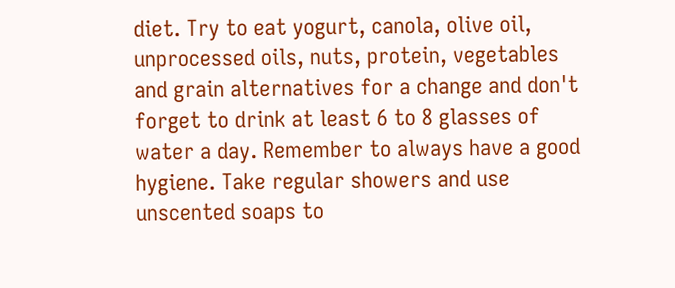diet. Try to eat yogurt, canola, olive oil, unprocessed oils, nuts, protein, vegetables and grain alternatives for a change and don't forget to drink at least 6 to 8 glasses of water a day. Remember to always have a good hygiene. Take regular showers and use unscented soaps to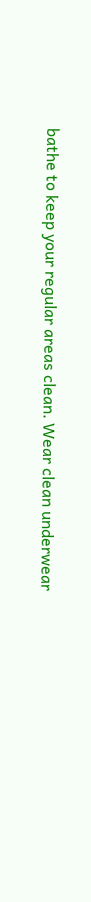bathe to keep your regular areas clean. Wear clean underwear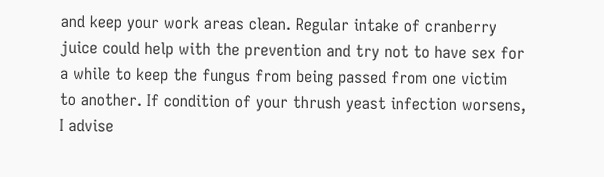and keep your work areas clean. Regular intake of cranberry juice could help with the prevention and try not to have sex for a while to keep the fungus from being passed from one victim to another. If condition of your thrush yeast infection worsens, I advise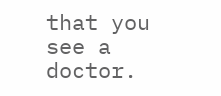that you see a doctor.